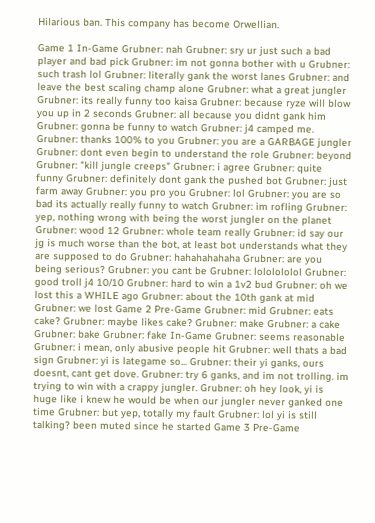Hilarious ban. This company has become Orwellian.

Game 1 In-Game Grubner: nah Grubner: sry ur just such a bad player and bad pick Grubner: im not gonna bother with u Grubner: such trash lol Grubner: literally gank the worst lanes Grubner: and leave the best scaling champ alone Grubner: what a great jungler Grubner: its really funny too kaisa Grubner: because ryze will blow you up in 2 seconds Grubner: all because you didnt gank him Grubner: gonna be funny to watch Grubner: j4 camped me. Grubner: thanks 100% to you Grubner: you are a GARBAGE jungler Grubner: dont even begin to understand the role Grubner: beyond Grubner: "kill jungle creeps" Grubner: i agree Grubner: quite funny Grubner: definitely dont gank the pushed bot Grubner: just farm away Grubner: you pro you Grubner: lol Grubner: you are so bad its actually really funny to watch Grubner: im rofling Grubner: yep, nothing wrong with being the worst jungler on the planet Grubner: wood 12 Grubner: whole team really Grubner: id say our jg is much worse than the bot, at least bot understands what they are supposed to do Grubner: hahahahahaha Grubner: are you being serious? Grubner: you cant be Grubner: lololololol Grubner: good troll j4 10/10 Grubner: hard to win a 1v2 bud Grubner: oh we lost this a WHILE ago Grubner: about the 10th gank at mid Grubner: we lost Game 2 Pre-Game Grubner: mid Grubner: eats cake? Grubner: maybe likes cake? Grubner: make Grubner: a cake Grubner: bake Grubner: fake In-Game Grubner: seems reasonable Grubner: i mean, only abusive people hit Grubner: well thats a bad sign Grubner: yi is lategame so... Grubner: their yi ganks, ours doesnt, cant get dove. Grubner: try 6 ganks, and im not trolling. im trying to win with a crappy jungler. Grubner: oh hey look, yi is huge like i knew he would be when our jungler never ganked one time Grubner: but yep, totally my fault Grubner: lol yi is still talking? been muted since he started Game 3 Pre-Game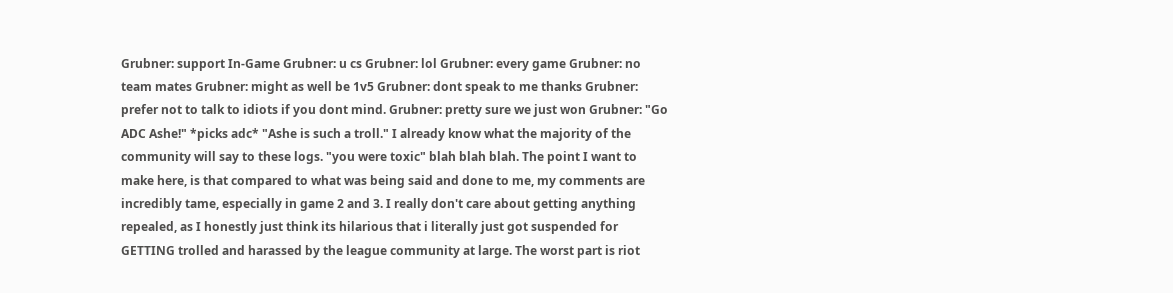Grubner: support In-Game Grubner: u cs Grubner: lol Grubner: every game Grubner: no team mates Grubner: might as well be 1v5 Grubner: dont speak to me thanks Grubner: prefer not to talk to idiots if you dont mind. Grubner: pretty sure we just won Grubner: "Go ADC Ashe!" *picks adc* "Ashe is such a troll." I already know what the majority of the community will say to these logs. "you were toxic" blah blah blah. The point I want to make here, is that compared to what was being said and done to me, my comments are incredibly tame, especially in game 2 and 3. I really don't care about getting anything repealed, as I honestly just think its hilarious that i literally just got suspended for GETTING trolled and harassed by the league community at large. The worst part is riot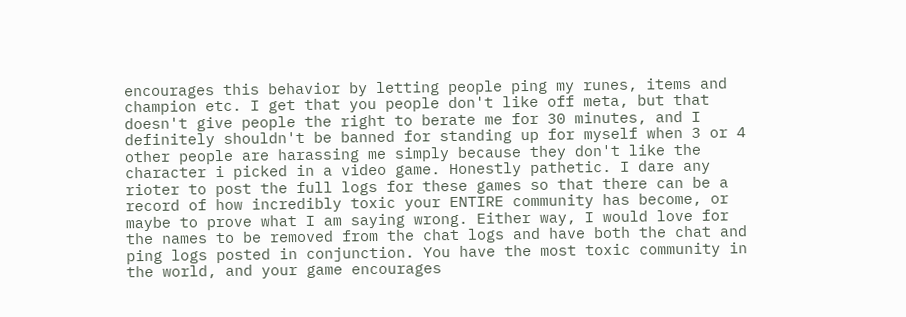encourages this behavior by letting people ping my runes, items and champion etc. I get that you people don't like off meta, but that doesn't give people the right to berate me for 30 minutes, and I definitely shouldn't be banned for standing up for myself when 3 or 4 other people are harassing me simply because they don't like the character i picked in a video game. Honestly pathetic. I dare any rioter to post the full logs for these games so that there can be a record of how incredibly toxic your ENTIRE community has become, or maybe to prove what I am saying wrong. Either way, I would love for the names to be removed from the chat logs and have both the chat and ping logs posted in conjunction. You have the most toxic community in the world, and your game encourages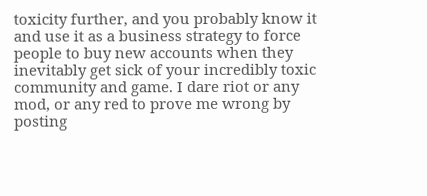toxicity further, and you probably know it and use it as a business strategy to force people to buy new accounts when they inevitably get sick of your incredibly toxic community and game. I dare riot or any mod, or any red to prove me wrong by posting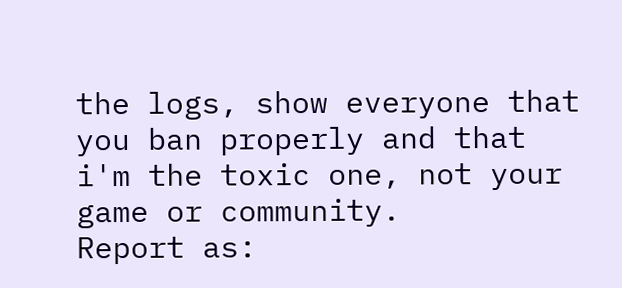the logs, show everyone that you ban properly and that i'm the toxic one, not your game or community.
Report as: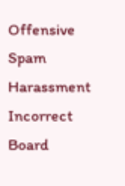Offensive Spam Harassment Incorrect Board